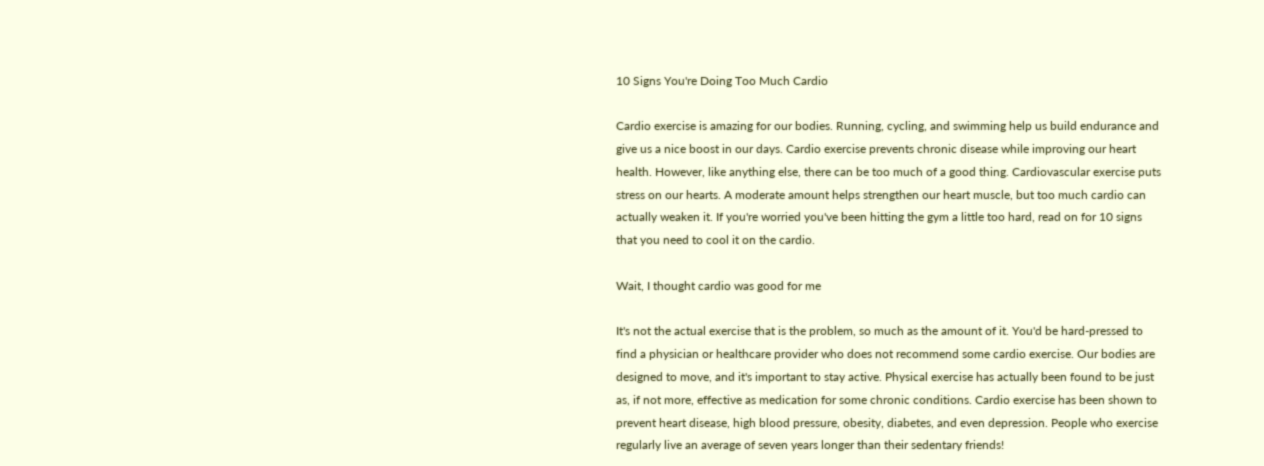10 Signs You're Doing Too Much Cardio

Cardio exercise is amazing for our bodies. Running, cycling, and swimming help us build endurance and give us a nice boost in our days. Cardio exercise prevents chronic disease while improving our heart health. However, like anything else, there can be too much of a good thing. Cardiovascular exercise puts stress on our hearts. A moderate amount helps strengthen our heart muscle, but too much cardio can actually weaken it. If you're worried you've been hitting the gym a little too hard, read on for 10 signs that you need to cool it on the cardio.

Wait, I thought cardio was good for me

It's not the actual exercise that is the problem, so much as the amount of it. You'd be hard-pressed to find a physician or healthcare provider who does not recommend some cardio exercise. Our bodies are designed to move, and it's important to stay active. Physical exercise has actually been found to be just as, if not more, effective as medication for some chronic conditions. Cardio exercise has been shown to prevent heart disease, high blood pressure, obesity, diabetes, and even depression. People who exercise regularly live an average of seven years longer than their sedentary friends!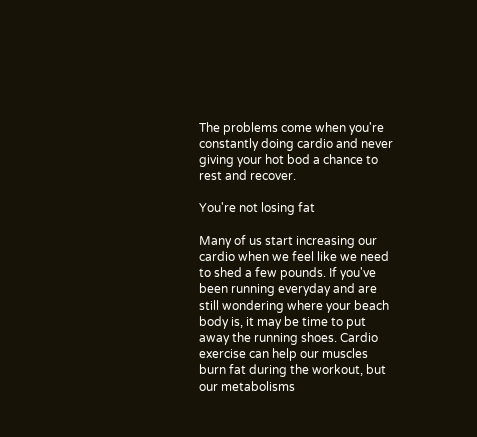The problems come when you're constantly doing cardio and never giving your hot bod a chance to rest and recover.

You're not losing fat

Many of us start increasing our cardio when we feel like we need to shed a few pounds. If you've been running everyday and are still wondering where your beach body is, it may be time to put away the running shoes. Cardio exercise can help our muscles burn fat during the workout, but our metabolisms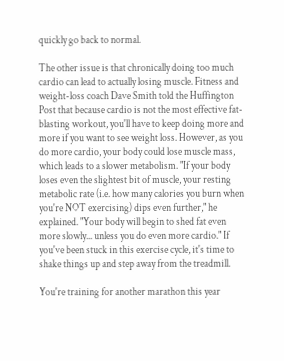quickly go back to normal.

The other issue is that chronically doing too much cardio can lead to actually losing muscle. Fitness and weight-loss coach Dave Smith told the Huffington Post that because cardio is not the most effective fat-blasting workout, you'll have to keep doing more and more if you want to see weight loss. However, as you do more cardio, your body could lose muscle mass, which leads to a slower metabolism. "If your body loses even the slightest bit of muscle, your resting metabolic rate (i.e. how many calories you burn when you're NOT exercising) dips even further," he explained. "Your body will begin to shed fat even more slowly... unless you do even more cardio." If you've been stuck in this exercise cycle, it's time to shake things up and step away from the treadmill.

You're training for another marathon this year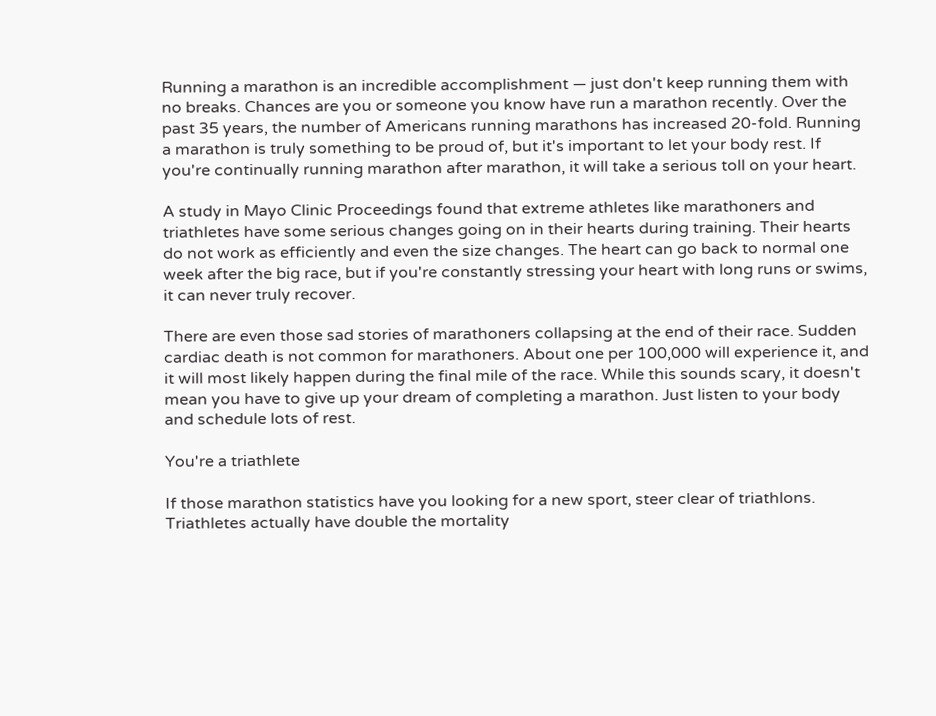Running a marathon is an incredible accomplishment — just don't keep running them with no breaks. Chances are you or someone you know have run a marathon recently. Over the past 35 years, the number of Americans running marathons has increased 20-fold. Running a marathon is truly something to be proud of, but it's important to let your body rest. If you're continually running marathon after marathon, it will take a serious toll on your heart.

A study in Mayo Clinic Proceedings found that extreme athletes like marathoners and triathletes have some serious changes going on in their hearts during training. Their hearts do not work as efficiently and even the size changes. The heart can go back to normal one week after the big race, but if you're constantly stressing your heart with long runs or swims, it can never truly recover.

There are even those sad stories of marathoners collapsing at the end of their race. Sudden cardiac death is not common for marathoners. About one per 100,000 will experience it, and it will most likely happen during the final mile of the race. While this sounds scary, it doesn't mean you have to give up your dream of completing a marathon. Just listen to your body and schedule lots of rest.

You're a triathlete

If those marathon statistics have you looking for a new sport, steer clear of triathlons. Triathletes actually have double the mortality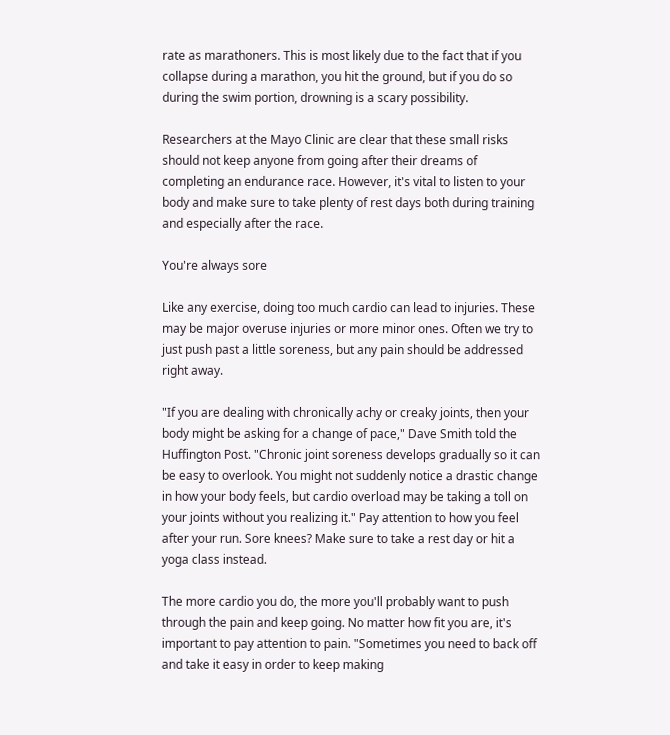rate as marathoners. This is most likely due to the fact that if you collapse during a marathon, you hit the ground, but if you do so during the swim portion, drowning is a scary possibility.

Researchers at the Mayo Clinic are clear that these small risks should not keep anyone from going after their dreams of completing an endurance race. However, it's vital to listen to your body and make sure to take plenty of rest days both during training and especially after the race.

You're always sore

Like any exercise, doing too much cardio can lead to injuries. These may be major overuse injuries or more minor ones. Often we try to just push past a little soreness, but any pain should be addressed right away.

"If you are dealing with chronically achy or creaky joints, then your body might be asking for a change of pace," Dave Smith told the Huffington Post. "Chronic joint soreness develops gradually so it can be easy to overlook. You might not suddenly notice a drastic change in how your body feels, but cardio overload may be taking a toll on your joints without you realizing it." Pay attention to how you feel after your run. Sore knees? Make sure to take a rest day or hit a yoga class instead.

The more cardio you do, the more you'll probably want to push through the pain and keep going. No matter how fit you are, it's important to pay attention to pain. "Sometimes you need to back off and take it easy in order to keep making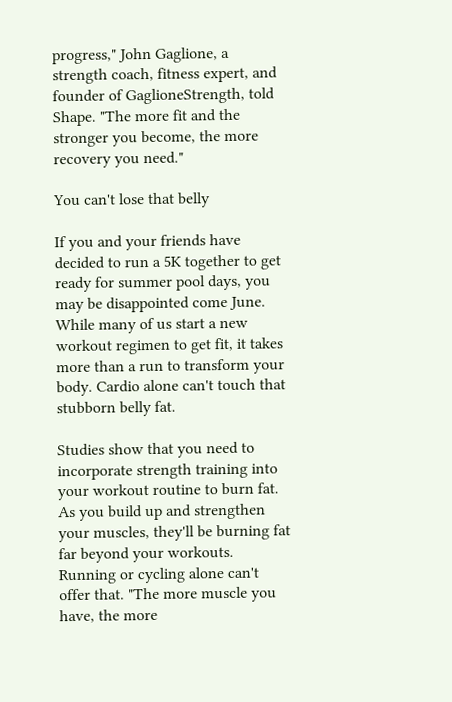progress," John Gaglione, a strength coach, fitness expert, and founder of GaglioneStrength, told Shape. "The more fit and the stronger you become, the more recovery you need."

You can't lose that belly

If you and your friends have decided to run a 5K together to get ready for summer pool days, you may be disappointed come June. While many of us start a new workout regimen to get fit, it takes more than a run to transform your body. Cardio alone can't touch that stubborn belly fat.

Studies show that you need to incorporate strength training into your workout routine to burn fat. As you build up and strengthen your muscles, they'll be burning fat far beyond your workouts. Running or cycling alone can't offer that. "The more muscle you have, the more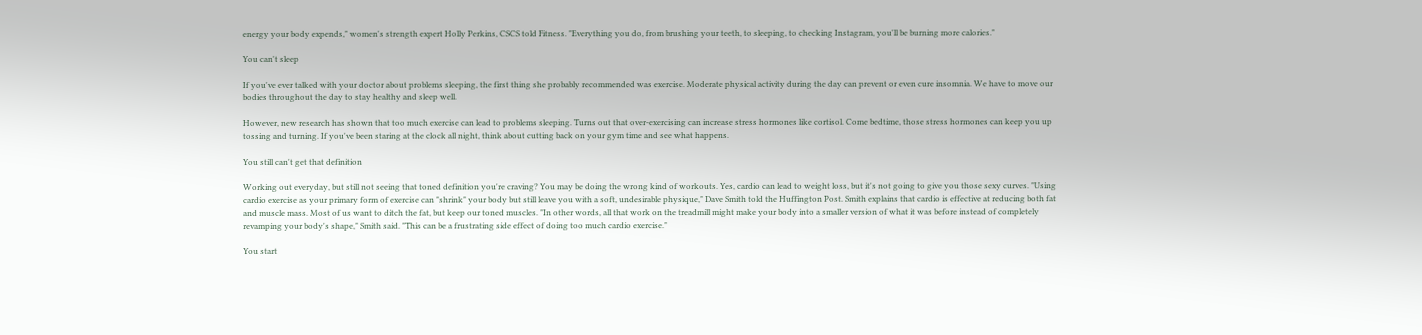energy your body expends," women's strength expert Holly Perkins, CSCS told Fitness. "Everything you do, from brushing your teeth, to sleeping, to checking Instagram, you'll be burning more calories."

You can't sleep

If you've ever talked with your doctor about problems sleeping, the first thing she probably recommended was exercise. Moderate physical activity during the day can prevent or even cure insomnia. We have to move our bodies throughout the day to stay healthy and sleep well.

However, new research has shown that too much exercise can lead to problems sleeping. Turns out that over-exercising can increase stress hormones like cortisol. Come bedtime, those stress hormones can keep you up tossing and turning. If you've been staring at the clock all night, think about cutting back on your gym time and see what happens.

You still can't get that definition

Working out everyday, but still not seeing that toned definition you're craving? You may be doing the wrong kind of workouts. Yes, cardio can lead to weight loss, but it's not going to give you those sexy curves. "Using cardio exercise as your primary form of exercise can "shrink" your body but still leave you with a soft, undesirable physique," Dave Smith told the Huffington Post. Smith explains that cardio is effective at reducing both fat and muscle mass. Most of us want to ditch the fat, but keep our toned muscles. "In other words, all that work on the treadmill might make your body into a smaller version of what it was before instead of completely revamping your body's shape," Smith said. "This can be a frustrating side effect of doing too much cardio exercise."

You start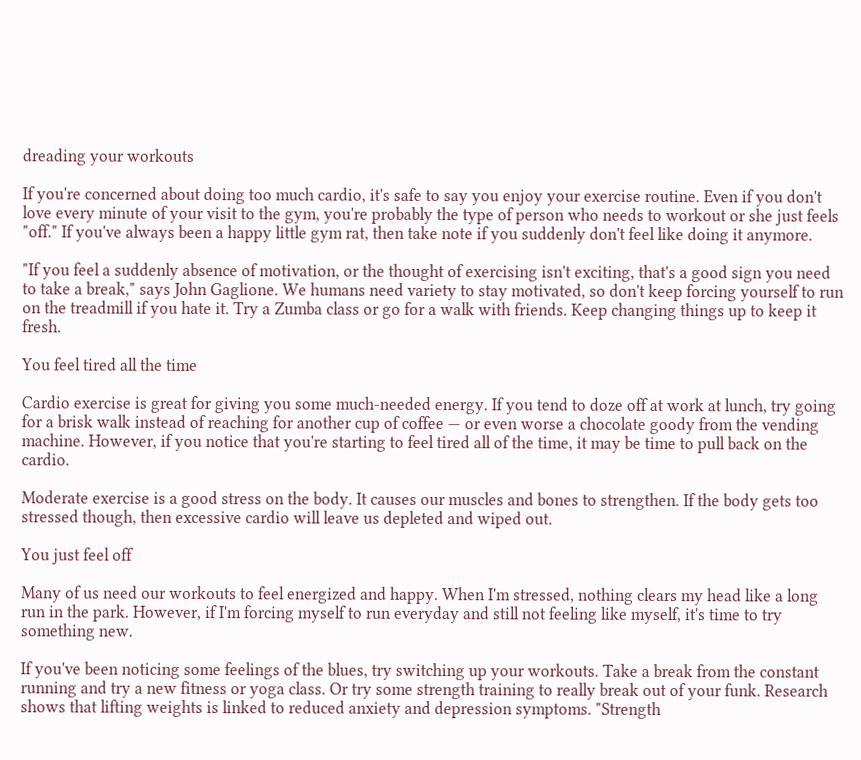dreading your workouts

If you're concerned about doing too much cardio, it's safe to say you enjoy your exercise routine. Even if you don't love every minute of your visit to the gym, you're probably the type of person who needs to workout or she just feels "off." If you've always been a happy little gym rat, then take note if you suddenly don't feel like doing it anymore.

"If you feel a suddenly absence of motivation, or the thought of exercising isn't exciting, that's a good sign you need to take a break," says John Gaglione. We humans need variety to stay motivated, so don't keep forcing yourself to run on the treadmill if you hate it. Try a Zumba class or go for a walk with friends. Keep changing things up to keep it fresh.

You feel tired all the time

Cardio exercise is great for giving you some much-needed energy. If you tend to doze off at work at lunch, try going for a brisk walk instead of reaching for another cup of coffee — or even worse a chocolate goody from the vending machine. However, if you notice that you're starting to feel tired all of the time, it may be time to pull back on the cardio.

Moderate exercise is a good stress on the body. It causes our muscles and bones to strengthen. If the body gets too stressed though, then excessive cardio will leave us depleted and wiped out.

You just feel off

Many of us need our workouts to feel energized and happy. When I'm stressed, nothing clears my head like a long run in the park. However, if I'm forcing myself to run everyday and still not feeling like myself, it's time to try something new.

If you've been noticing some feelings of the blues, try switching up your workouts. Take a break from the constant running and try a new fitness or yoga class. Or try some strength training to really break out of your funk. Research shows that lifting weights is linked to reduced anxiety and depression symptoms. "Strength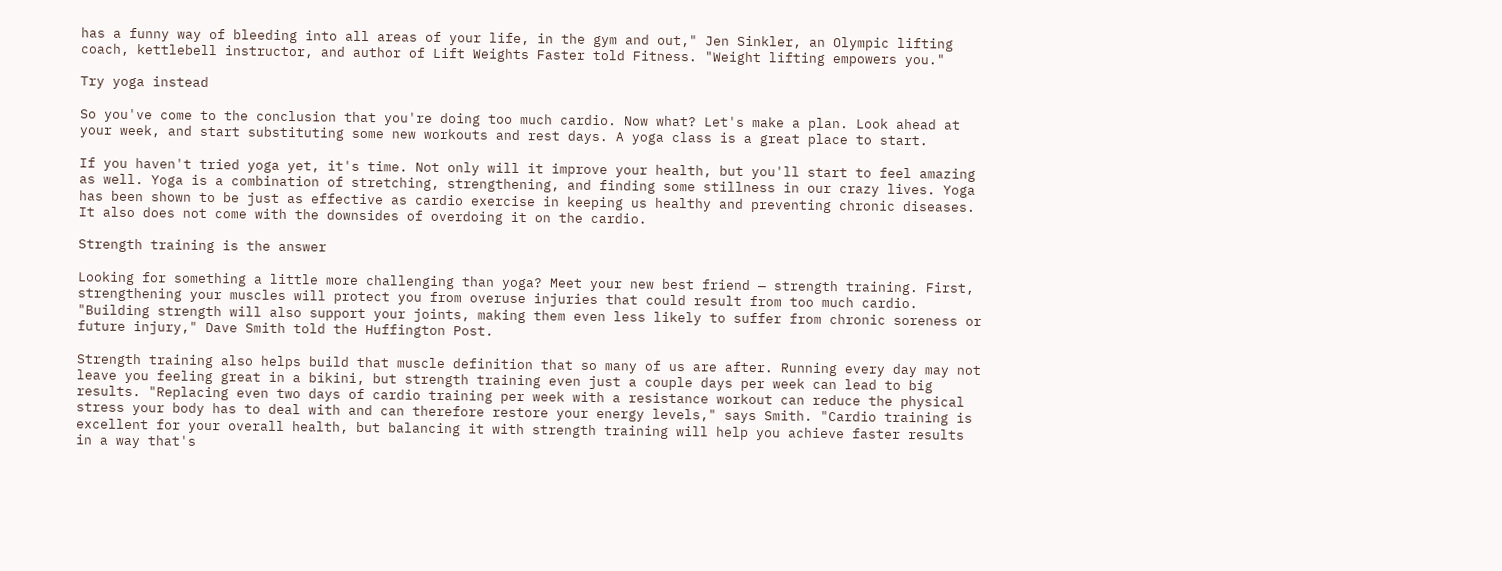has a funny way of bleeding into all areas of your life, in the gym and out," Jen Sinkler, an Olympic lifting coach, kettlebell instructor, and author of Lift Weights Faster told Fitness. "Weight lifting empowers you."

Try yoga instead

So you've come to the conclusion that you're doing too much cardio. Now what? Let's make a plan. Look ahead at your week, and start substituting some new workouts and rest days. A yoga class is a great place to start.

If you haven't tried yoga yet, it's time. Not only will it improve your health, but you'll start to feel amazing as well. Yoga is a combination of stretching, strengthening, and finding some stillness in our crazy lives. Yoga has been shown to be just as effective as cardio exercise in keeping us healthy and preventing chronic diseases. It also does not come with the downsides of overdoing it on the cardio.

Strength training is the answer

Looking for something a little more challenging than yoga? Meet your new best friend — strength training. First, strengthening your muscles will protect you from overuse injuries that could result from too much cardio. "Building strength will also support your joints, making them even less likely to suffer from chronic soreness or future injury," Dave Smith told the Huffington Post.

Strength training also helps build that muscle definition that so many of us are after. Running every day may not leave you feeling great in a bikini, but strength training even just a couple days per week can lead to big results. "Replacing even two days of cardio training per week with a resistance workout can reduce the physical stress your body has to deal with and can therefore restore your energy levels," says Smith. "Cardio training is excellent for your overall health, but balancing it with strength training will help you achieve faster results in a way that's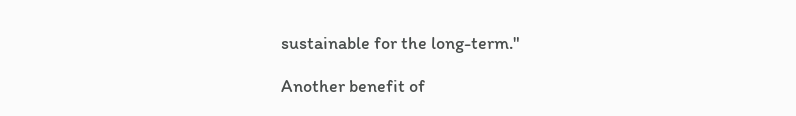sustainable for the long-term."

Another benefit of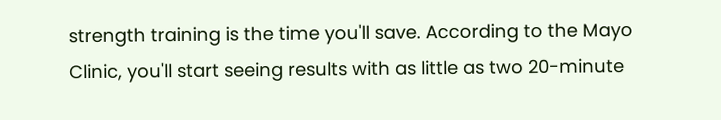strength training is the time you'll save. According to the Mayo Clinic, you'll start seeing results with as little as two 20-minute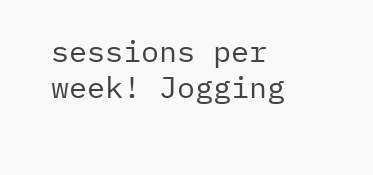sessions per week! Jogging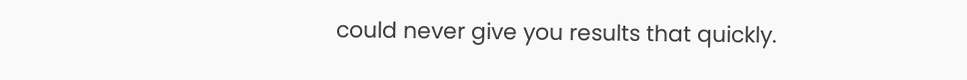could never give you results that quickly.